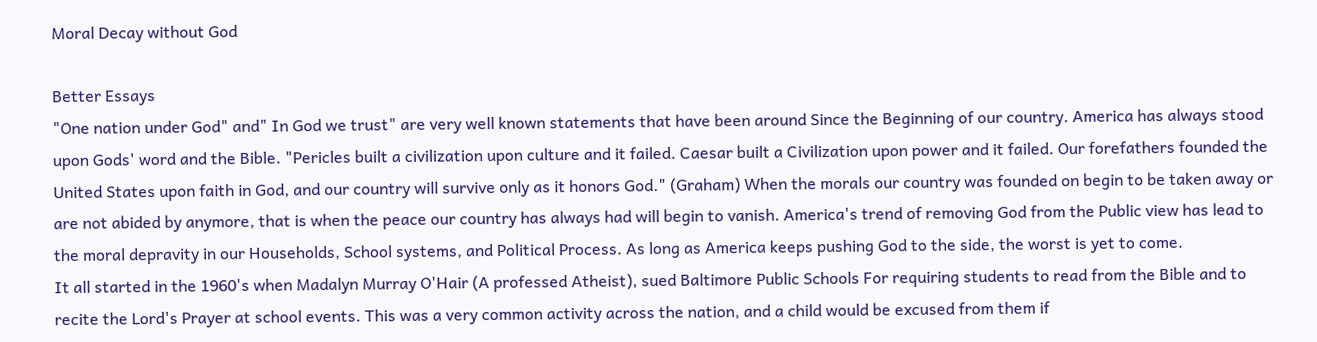Moral Decay without God

Better Essays
"One nation under God" and" In God we trust" are very well known statements that have been around Since the Beginning of our country. America has always stood upon Gods' word and the Bible. "Pericles built a civilization upon culture and it failed. Caesar built a Civilization upon power and it failed. Our forefathers founded the United States upon faith in God, and our country will survive only as it honors God." (Graham) When the morals our country was founded on begin to be taken away or are not abided by anymore, that is when the peace our country has always had will begin to vanish. America's trend of removing God from the Public view has lead to the moral depravity in our Households, School systems, and Political Process. As long as America keeps pushing God to the side, the worst is yet to come.
It all started in the 1960's when Madalyn Murray O'Hair (A professed Atheist), sued Baltimore Public Schools For requiring students to read from the Bible and to recite the Lord's Prayer at school events. This was a very common activity across the nation, and a child would be excused from them if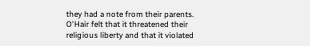they had a note from their parents. O'Hair felt that it threatened their religious liberty and that it violated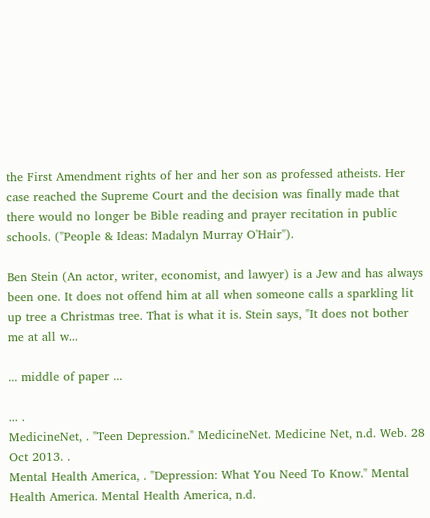the First Amendment rights of her and her son as professed atheists. Her case reached the Supreme Court and the decision was finally made that there would no longer be Bible reading and prayer recitation in public schools. ("People & Ideas: Madalyn Murray O'Hair").

Ben Stein (An actor, writer, economist, and lawyer) is a Jew and has always been one. It does not offend him at all when someone calls a sparkling lit up tree a Christmas tree. That is what it is. Stein says, "It does not bother me at all w...

... middle of paper ...

... .
MedicineNet, . "Teen Depression." MedicineNet. Medicine Net, n.d. Web. 28 Oct 2013. .
Mental Health America, . "Depression: What You Need To Know." Mental Health America. Mental Health America, n.d.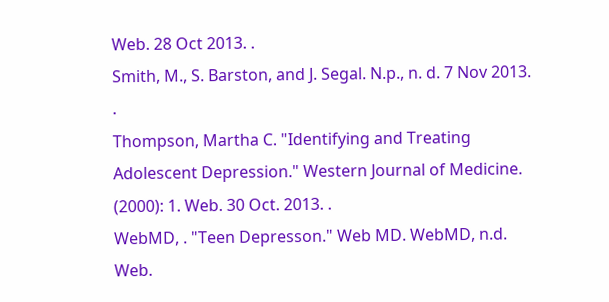Web. 28 Oct 2013. .
Smith, M., S. Barston, and J. Segal. N.p., n. d. 7 Nov 2013. .
Thompson, Martha C. "Identifying and Treating Adolescent Depression." Western Journal of Medicine. (2000): 1. Web. 30 Oct. 2013. .
WebMD, . "Teen Depresson." Web MD. WebMD, n.d. Web.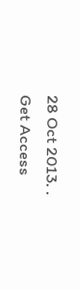28 Oct 2013. .
Get Access